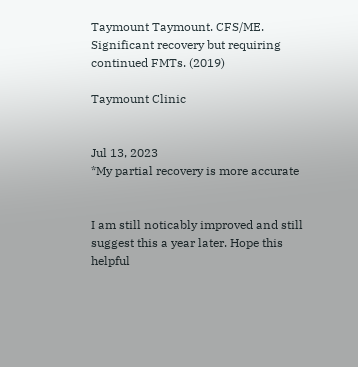Taymount Taymount. CFS/ME. Significant recovery but requiring continued FMTs. (2019)

Taymount Clinic


Jul 13, 2023
*My partial recovery is more accurate


I am still noticably improved and still suggest this a year later. Hope this helpful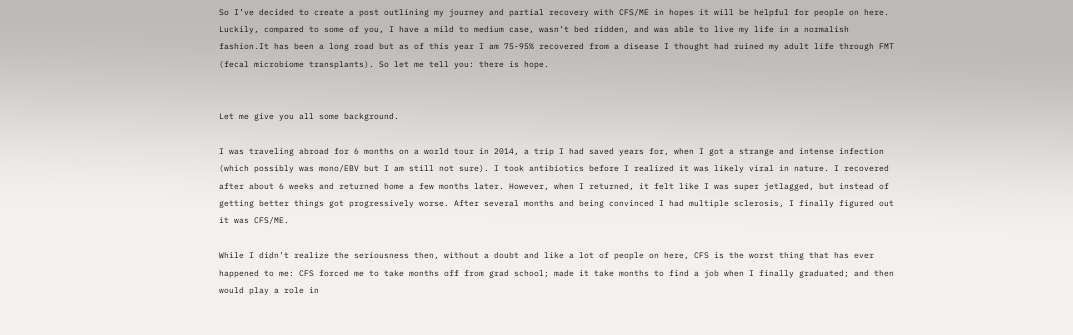So I’ve decided to create a post outlining my journey and partial recovery with CFS/ME in hopes it will be helpful for people on here. Luckily, compared to some of you, I have a mild to medium case, wasn’t bed ridden, and was able to live my life in a normalish fashion.It has been a long road but as of this year I am 75-95% recovered from a disease I thought had ruined my adult life through FMT (fecal microbiome transplants). So let me tell you: there is hope.


Let me give you all some background.

I was traveling abroad for 6 months on a world tour in 2014, a trip I had saved years for, when I got a strange and intense infection (which possibly was mono/EBV but I am still not sure). I took antibiotics before I realized it was likely viral in nature. I recovered after about 6 weeks and returned home a few months later. However, when I returned, it felt like I was super jetlagged, but instead of getting better things got progressively worse. After several months and being convinced I had multiple sclerosis, I finally figured out it was CFS/ME.

While I didn’t realize the seriousness then, without a doubt and like a lot of people on here, CFS is the worst thing that has ever happened to me: CFS forced me to take months off from grad school; made it take months to find a job when I finally graduated; and then would play a role in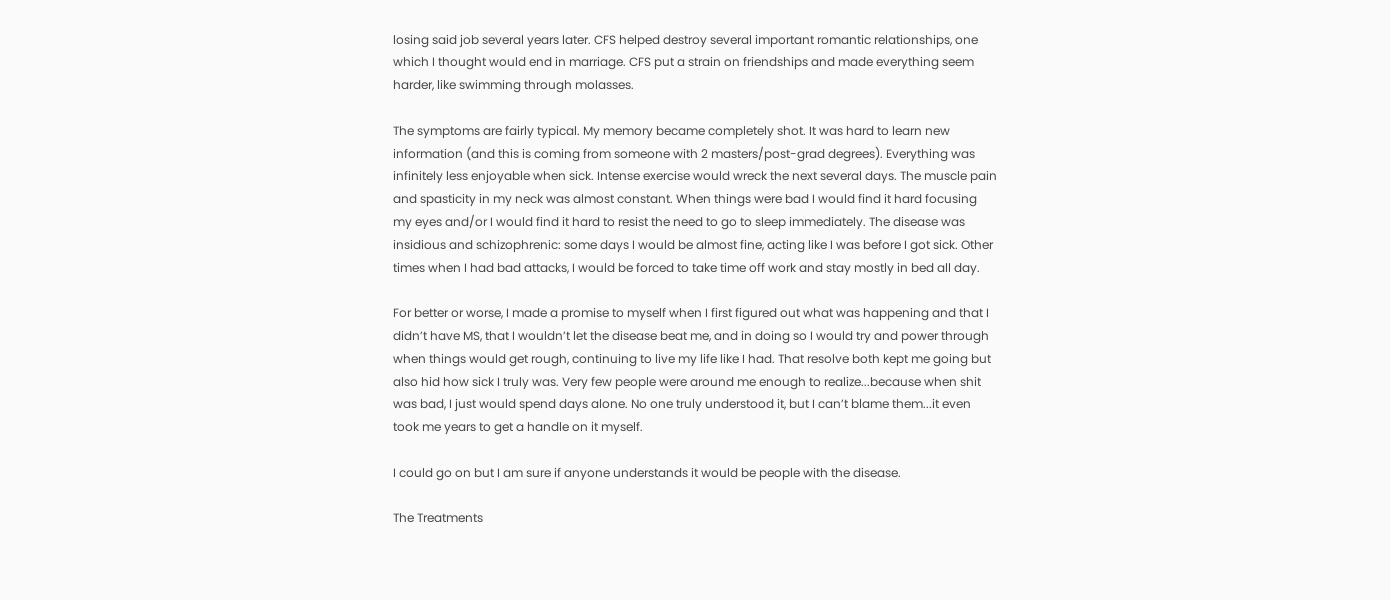losing said job several years later. CFS helped destroy several important romantic relationships, one which I thought would end in marriage. CFS put a strain on friendships and made everything seem harder, like swimming through molasses.

The symptoms are fairly typical. My memory became completely shot. It was hard to learn new information (and this is coming from someone with 2 masters/post-grad degrees). Everything was infinitely less enjoyable when sick. Intense exercise would wreck the next several days. The muscle pain and spasticity in my neck was almost constant. When things were bad I would find it hard focusing my eyes and/or I would find it hard to resist the need to go to sleep immediately. The disease was insidious and schizophrenic: some days I would be almost fine, acting like I was before I got sick. Other times when I had bad attacks, I would be forced to take time off work and stay mostly in bed all day.

For better or worse, I made a promise to myself when I first figured out what was happening and that I didn’t have MS, that I wouldn’t let the disease beat me, and in doing so I would try and power through when things would get rough, continuing to live my life like I had. That resolve both kept me going but also hid how sick I truly was. Very few people were around me enough to realize...because when shit was bad, I just would spend days alone. No one truly understood it, but I can’t blame them...it even took me years to get a handle on it myself.

I could go on but I am sure if anyone understands it would be people with the disease.

The Treatments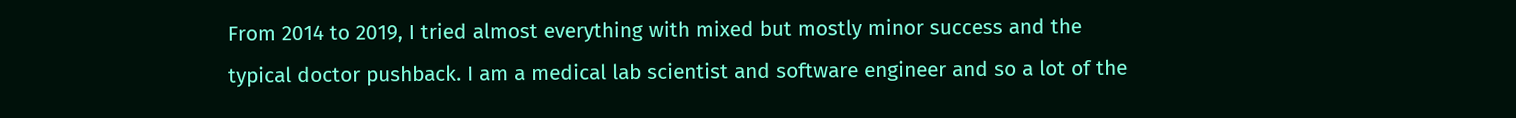From 2014 to 2019, I tried almost everything with mixed but mostly minor success and the typical doctor pushback. I am a medical lab scientist and software engineer and so a lot of the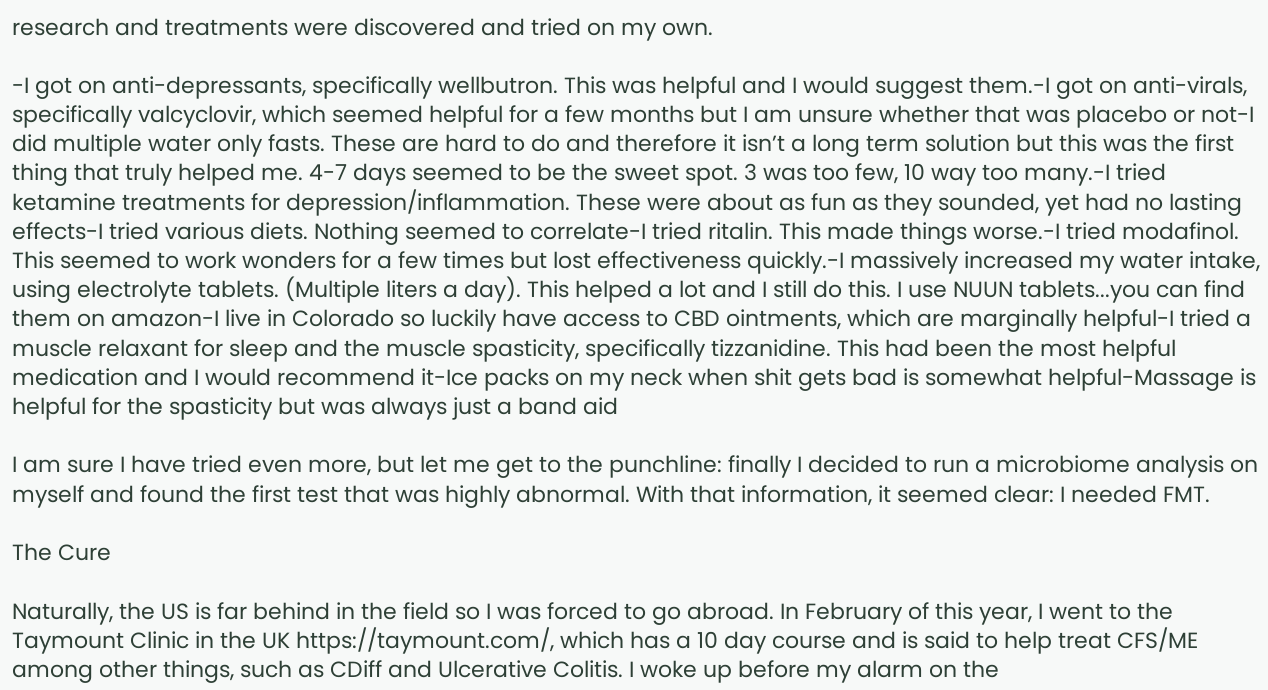research and treatments were discovered and tried on my own.

-I got on anti-depressants, specifically wellbutron. This was helpful and I would suggest them.-I got on anti-virals, specifically valcyclovir, which seemed helpful for a few months but I am unsure whether that was placebo or not-I did multiple water only fasts. These are hard to do and therefore it isn’t a long term solution but this was the first thing that truly helped me. 4-7 days seemed to be the sweet spot. 3 was too few, 10 way too many.-I tried ketamine treatments for depression/inflammation. These were about as fun as they sounded, yet had no lasting effects-I tried various diets. Nothing seemed to correlate-I tried ritalin. This made things worse.-I tried modafinol. This seemed to work wonders for a few times but lost effectiveness quickly.-I massively increased my water intake, using electrolyte tablets. (Multiple liters a day). This helped a lot and I still do this. I use NUUN tablets...you can find them on amazon-I live in Colorado so luckily have access to CBD ointments, which are marginally helpful-I tried a muscle relaxant for sleep and the muscle spasticity, specifically tizzanidine. This had been the most helpful medication and I would recommend it-Ice packs on my neck when shit gets bad is somewhat helpful-Massage is helpful for the spasticity but was always just a band aid

I am sure I have tried even more, but let me get to the punchline: finally I decided to run a microbiome analysis on myself and found the first test that was highly abnormal. With that information, it seemed clear: I needed FMT.

The Cure

Naturally, the US is far behind in the field so I was forced to go abroad. In February of this year, I went to the Taymount Clinic in the UK https://taymount.com/, which has a 10 day course and is said to help treat CFS/ME among other things, such as CDiff and Ulcerative Colitis. I woke up before my alarm on the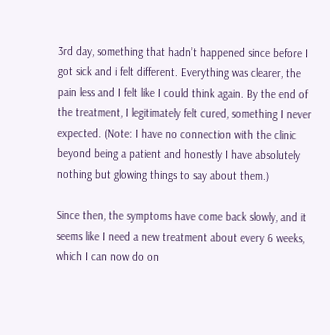3rd day, something that hadn’t happened since before I got sick and i felt different. Everything was clearer, the pain less and I felt like I could think again. By the end of the treatment, I legitimately felt cured, something I never expected. (Note: I have no connection with the clinic beyond being a patient and honestly I have absolutely nothing but glowing things to say about them.)

Since then, the symptoms have come back slowly, and it seems like I need a new treatment about every 6 weeks, which I can now do on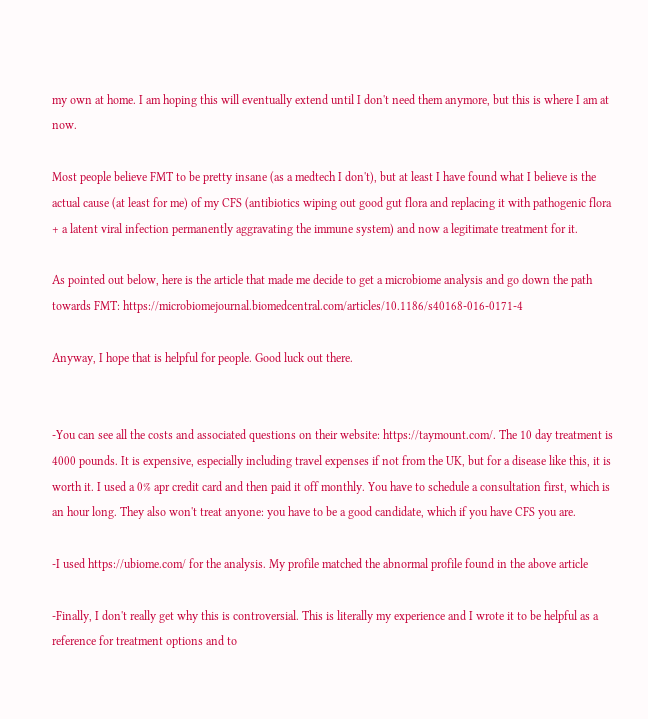my own at home. I am hoping this will eventually extend until I don't need them anymore, but this is where I am at now.

Most people believe FMT to be pretty insane (as a medtech I don't), but at least I have found what I believe is the actual cause (at least for me) of my CFS (antibiotics wiping out good gut flora and replacing it with pathogenic flora + a latent viral infection permanently aggravating the immune system) and now a legitimate treatment for it.

As pointed out below, here is the article that made me decide to get a microbiome analysis and go down the path towards FMT: https://microbiomejournal.biomedcentral.com/articles/10.1186/s40168-016-0171-4

Anyway, I hope that is helpful for people. Good luck out there.


-You can see all the costs and associated questions on their website: https://taymount.com/. The 10 day treatment is 4000 pounds. It is expensive, especially including travel expenses if not from the UK, but for a disease like this, it is worth it. I used a 0% apr credit card and then paid it off monthly. You have to schedule a consultation first, which is an hour long. They also won't treat anyone: you have to be a good candidate, which if you have CFS you are.

-I used https://ubiome.com/ for the analysis. My profile matched the abnormal profile found in the above article

-Finally, I don't really get why this is controversial. This is literally my experience and I wrote it to be helpful as a reference for treatment options and to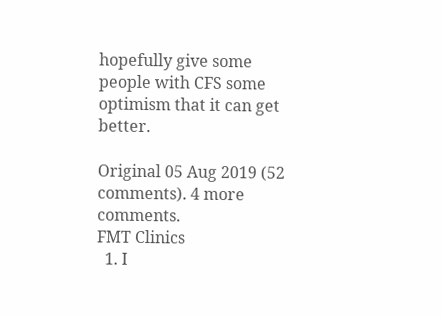hopefully give some people with CFS some optimism that it can get better.

Original 05 Aug 2019 (52 comments). 4 more comments.
FMT Clinics
  1. I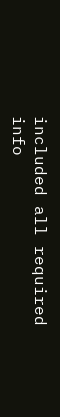included all required info